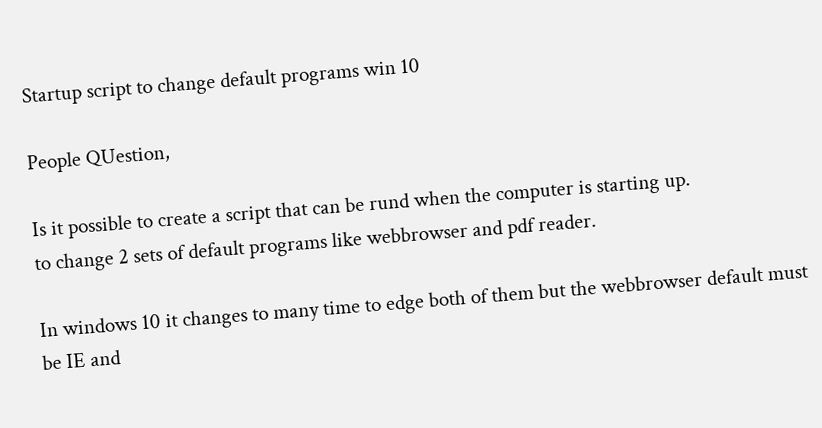Startup script to change default programs win 10

People QUestion,

Is it possible to create a script that can be rund when the computer is starting up.
to change 2 sets of default programs like webbrowser and pdf reader.

In windows 10 it changes to many time to edge both of them but the webbrowser default must be IE and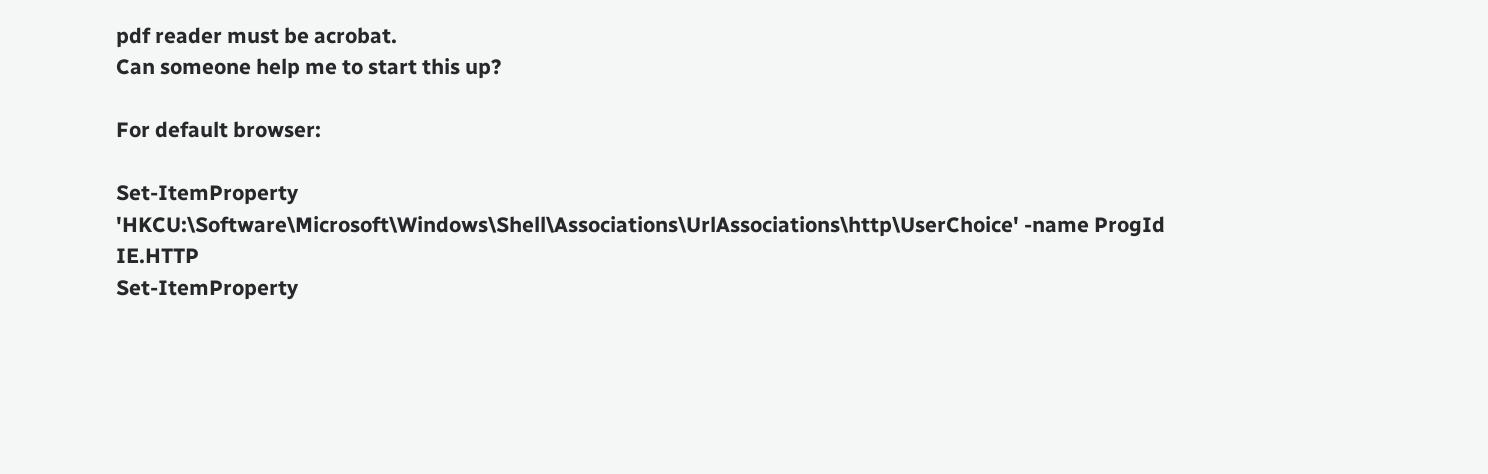pdf reader must be acrobat.
Can someone help me to start this up?

For default browser:

Set-ItemProperty 'HKCU:\Software\Microsoft\Windows\Shell\Associations\UrlAssociations\http\UserChoice' -name ProgId IE.HTTP
Set-ItemProperty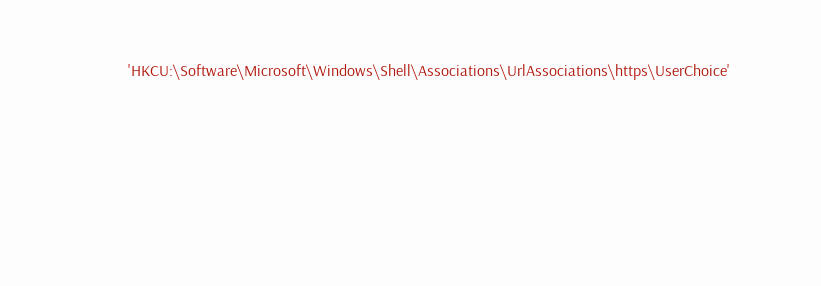'HKCU:\Software\Microsoft\Windows\Shell\Associations\UrlAssociations\https\UserChoice'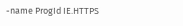-name ProgId IE.HTTPS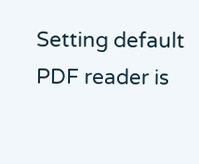Setting default PDF reader is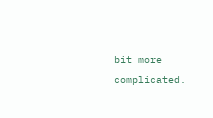bit more complicated.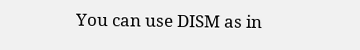You can use DISM as in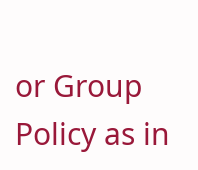or Group Policy as in